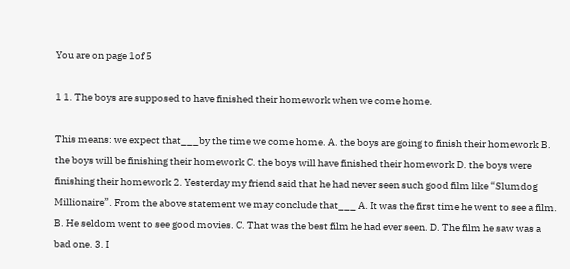You are on page 1of 5

1 1. The boys are supposed to have finished their homework when we come home.

This means: we expect that___by the time we come home. A. the boys are going to finish their homework B. the boys will be finishing their homework C. the boys will have finished their homework D. the boys were finishing their homework 2. Yesterday my friend said that he had never seen such good film like “Slumdog Millionaire”. From the above statement we may conclude that___ A. It was the first time he went to see a film. B. He seldom went to see good movies. C. That was the best film he had ever seen. D. The film he saw was a bad one. 3. I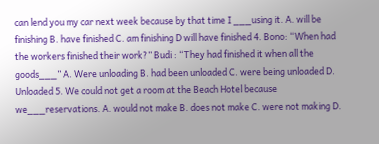can lend you my car next week because by that time I ___using it. A. will be finishing B. have finished C. am finishing D will have finished 4. Bono: “When had the workers finished their work?” Budi : “They had finished it when all the goods___” A. Were unloading B. had been unloaded C. were being unloaded D. Unloaded 5. We could not get a room at the Beach Hotel because we___reservations. A. would not make B. does not make C. were not making D.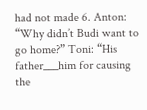had not made 6. Anton: “Why didn’t Budi want to go home?” Toni: “His father___him for causing the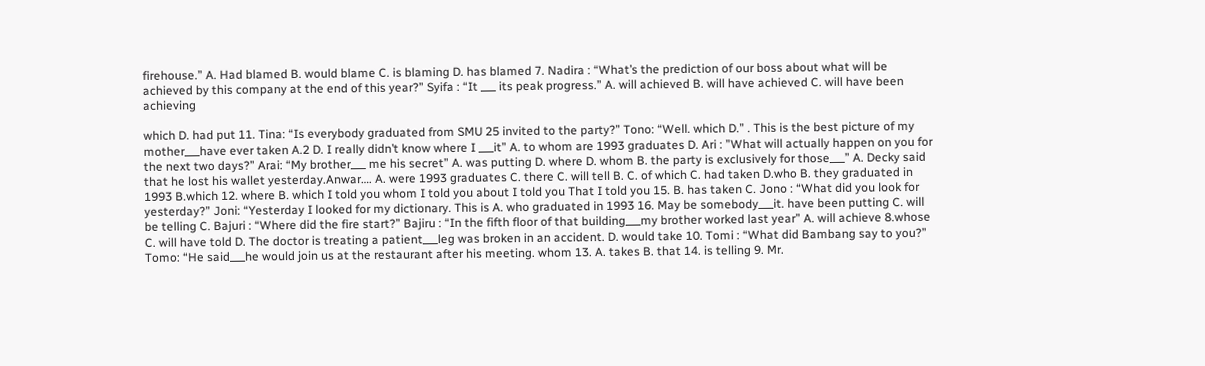firehouse.” A. Had blamed B. would blame C. is blaming D. has blamed 7. Nadira : “What’s the prediction of our boss about what will be achieved by this company at the end of this year?” Syifa : “It ___ its peak progress.” A. will achieved B. will have achieved C. will have been achieving

which D. had put 11. Tina: “Is everybody graduated from SMU 25 invited to the party?” Tono: “Well. which D.” . This is the best picture of my mother___have ever taken A.2 D. I really didn’t know where I ___it” A. to whom are 1993 graduates D. Ari : ”What will actually happen on you for the next two days?” Arai: “My brother___ me his secret” A. was putting D. where D. whom B. the party is exclusively for those___” A. Decky said that he lost his wallet yesterday.Anwar…. A. were 1993 graduates C. there C. will tell B. C. of which C. had taken D.who B. they graduated in 1993 B.which 12. where B. which I told you whom I told you about I told you That I told you 15. B. has taken C. Jono : “What did you look for yesterday?” Joni: “Yesterday I looked for my dictionary. This is A. who graduated in 1993 16. May be somebody___it. have been putting C. will be telling C. Bajuri : “Where did the fire start?” Bajiru : “In the fifth floor of that building___my brother worked last year” A. will achieve 8.whose C. will have told D. The doctor is treating a patient___leg was broken in an accident. D. would take 10. Tomi : “What did Bambang say to you?” Tomo: “He said___he would join us at the restaurant after his meeting. whom 13. A. takes B. that 14. is telling 9. Mr.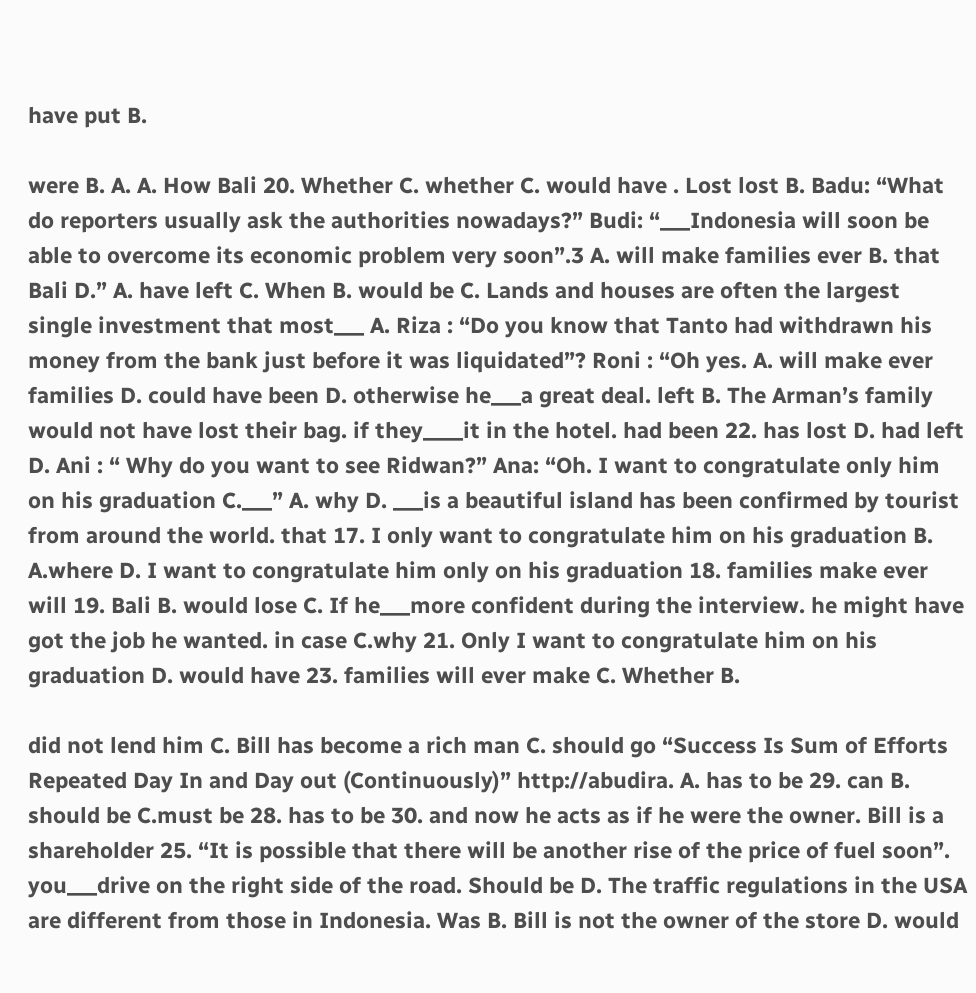have put B.

were B. A. A. How Bali 20. Whether C. whether C. would have . Lost lost B. Badu: “What do reporters usually ask the authorities nowadays?” Budi: “___Indonesia will soon be able to overcome its economic problem very soon”.3 A. will make families ever B. that Bali D.” A. have left C. When B. would be C. Lands and houses are often the largest single investment that most___ A. Riza : “Do you know that Tanto had withdrawn his money from the bank just before it was liquidated”? Roni : “Oh yes. A. will make ever families D. could have been D. otherwise he___a great deal. left B. The Arman’s family would not have lost their bag. if they____it in the hotel. had been 22. has lost D. had left D. Ani : “ Why do you want to see Ridwan?” Ana: “Oh. I want to congratulate only him on his graduation C.___” A. why D. ___is a beautiful island has been confirmed by tourist from around the world. that 17. I only want to congratulate him on his graduation B. A.where D. I want to congratulate him only on his graduation 18. families make ever will 19. Bali B. would lose C. If he___more confident during the interview. he might have got the job he wanted. in case C.why 21. Only I want to congratulate him on his graduation D. would have 23. families will ever make C. Whether B.

did not lend him C. Bill has become a rich man C. should go “Success Is Sum of Efforts Repeated Day In and Day out (Continuously)” http://abudira. A. has to be 29. can B. should be C.must be 28. has to be 30. and now he acts as if he were the owner. Bill is a shareholder 25. “It is possible that there will be another rise of the price of fuel soon”. you___drive on the right side of the road. Should be D. The traffic regulations in the USA are different from those in Indonesia. Was B. Bill is not the owner of the store D. would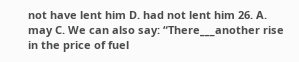not have lent him D. had not lent him 26. A. may C. We can also say: “There___another rise in the price of fuel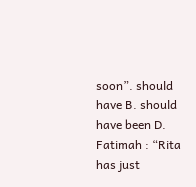soon”. should have B. should have been D. Fatimah : “Rita has just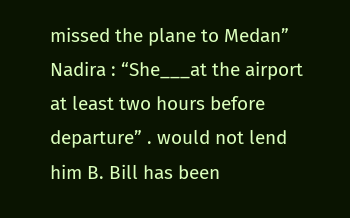missed the plane to Medan” Nadira : “She___at the airport at least two hours before departure” . would not lend him B. Bill has been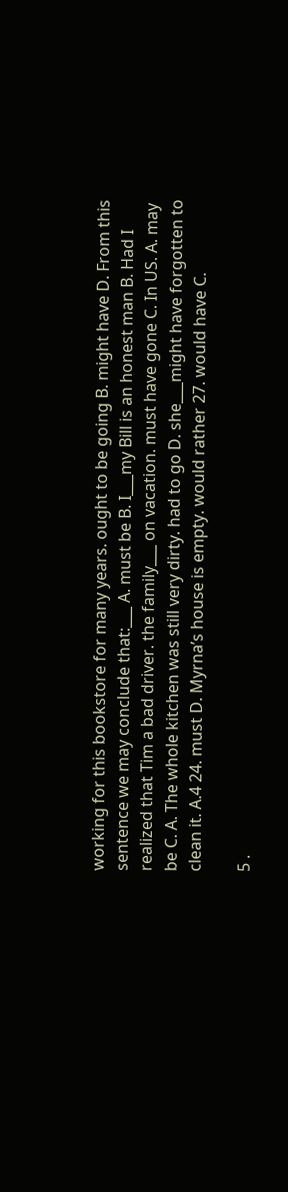working for this bookstore for many years. ought to be going B. might have D. From this sentence we may conclude that:___ A. must be B. I___my Bill is an honest man B. Had I realized that Tim a bad driver. the family___ on vacation. must have gone C. In US. A. may be C. A. The whole kitchen was still very dirty. had to go D. she___might have forgotten to clean it. A.4 24. must D. Myrna’s house is empty. would rather 27. would have C.

5 .